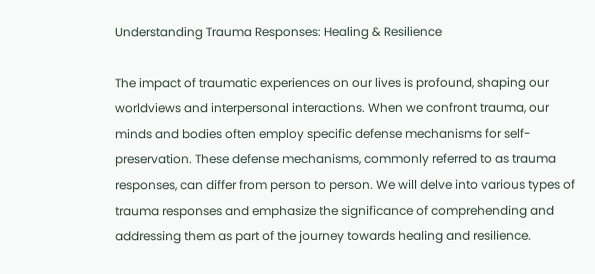Understanding Trauma Responses: Healing & Resilience

The impact of traumatic experiences on our lives is profound, shaping our worldviews and interpersonal interactions. When we confront trauma, our minds and bodies often employ specific defense mechanisms for self-preservation. These defense mechanisms, commonly referred to as trauma responses, can differ from person to person. We will delve into various types of trauma responses and emphasize the significance of comprehending and addressing them as part of the journey towards healing and resilience.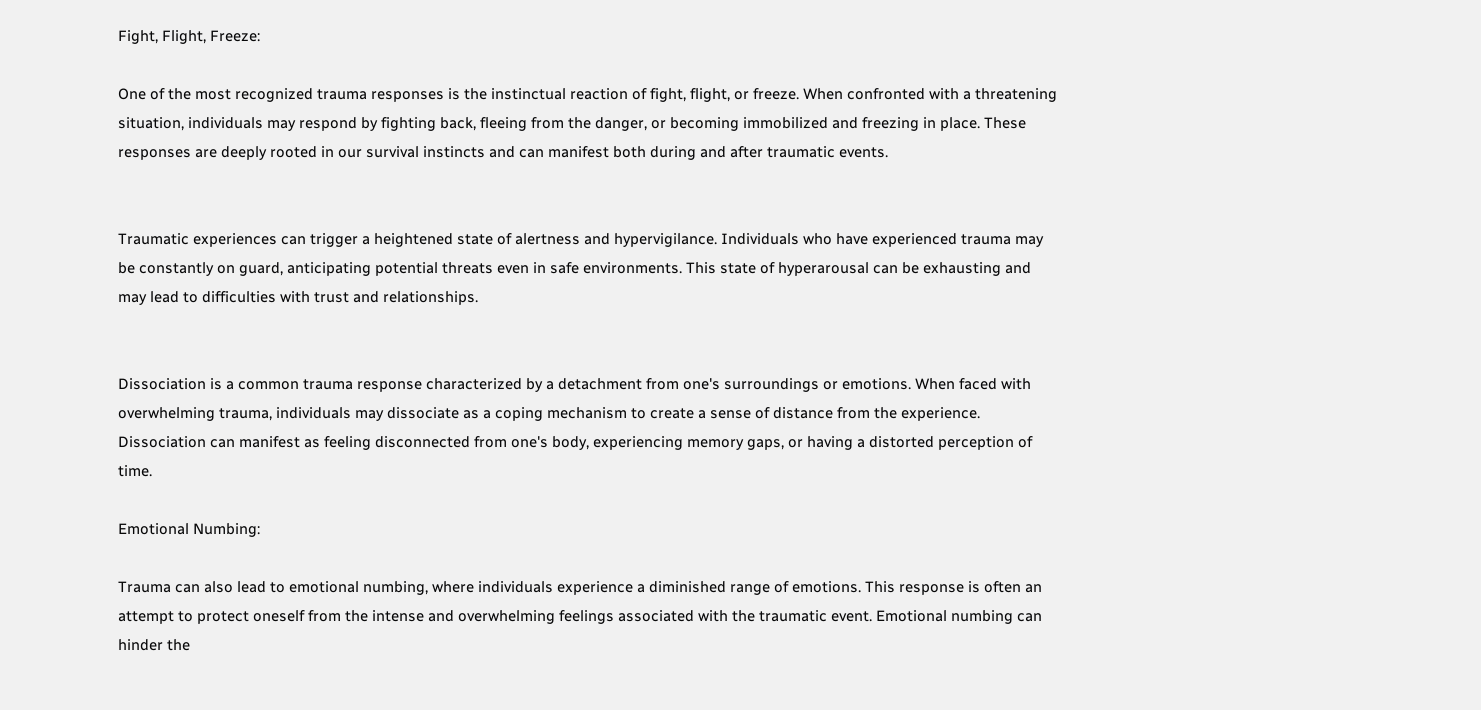Fight, Flight, Freeze:

One of the most recognized trauma responses is the instinctual reaction of fight, flight, or freeze. When confronted with a threatening situation, individuals may respond by fighting back, fleeing from the danger, or becoming immobilized and freezing in place. These responses are deeply rooted in our survival instincts and can manifest both during and after traumatic events.


Traumatic experiences can trigger a heightened state of alertness and hypervigilance. Individuals who have experienced trauma may be constantly on guard, anticipating potential threats even in safe environments. This state of hyperarousal can be exhausting and may lead to difficulties with trust and relationships.


Dissociation is a common trauma response characterized by a detachment from one's surroundings or emotions. When faced with overwhelming trauma, individuals may dissociate as a coping mechanism to create a sense of distance from the experience. Dissociation can manifest as feeling disconnected from one's body, experiencing memory gaps, or having a distorted perception of time.

Emotional Numbing:

Trauma can also lead to emotional numbing, where individuals experience a diminished range of emotions. This response is often an attempt to protect oneself from the intense and overwhelming feelings associated with the traumatic event. Emotional numbing can hinder the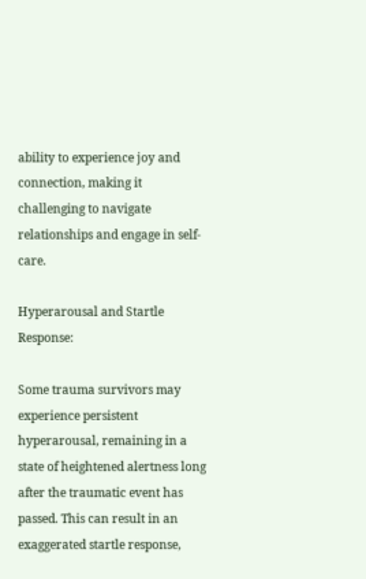ability to experience joy and connection, making it challenging to navigate relationships and engage in self-care.

Hyperarousal and Startle Response:

Some trauma survivors may experience persistent hyperarousal, remaining in a state of heightened alertness long after the traumatic event has passed. This can result in an exaggerated startle response,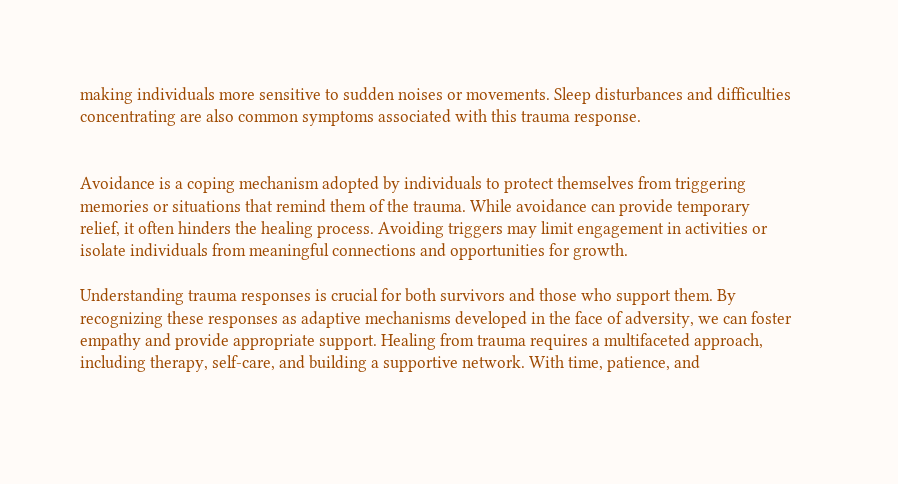making individuals more sensitive to sudden noises or movements. Sleep disturbances and difficulties concentrating are also common symptoms associated with this trauma response.


Avoidance is a coping mechanism adopted by individuals to protect themselves from triggering memories or situations that remind them of the trauma. While avoidance can provide temporary relief, it often hinders the healing process. Avoiding triggers may limit engagement in activities or isolate individuals from meaningful connections and opportunities for growth.

Understanding trauma responses is crucial for both survivors and those who support them. By recognizing these responses as adaptive mechanisms developed in the face of adversity, we can foster empathy and provide appropriate support. Healing from trauma requires a multifaceted approach, including therapy, self-care, and building a supportive network. With time, patience, and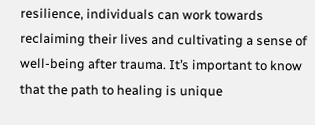resilience, individuals can work towards reclaiming their lives and cultivating a sense of well-being after trauma. It’s important to know that the path to healing is unique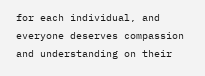for each individual, and everyone deserves compassion and understanding on their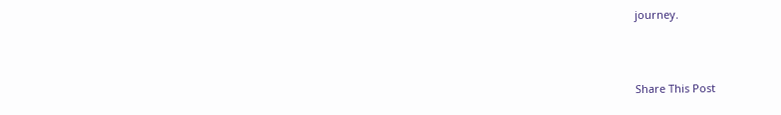journey.



Share This Post